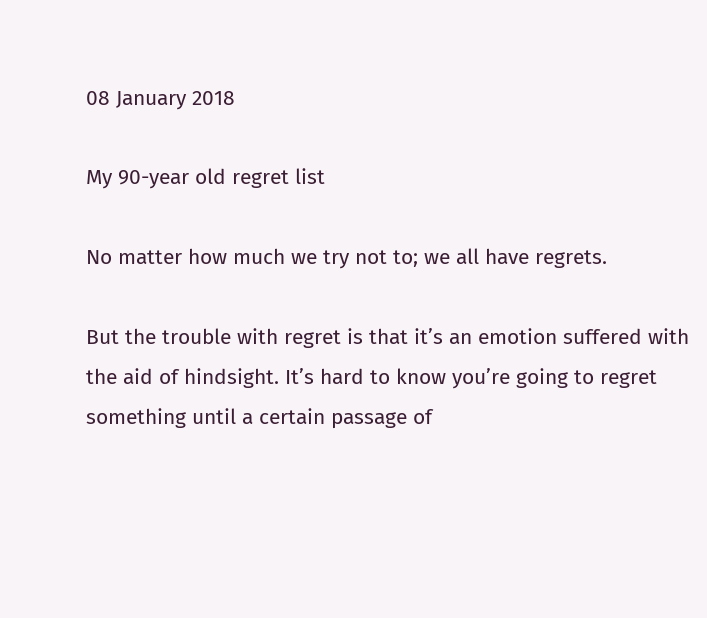08 January 2018

My 90-year old regret list

No matter how much we try not to; we all have regrets.

But the trouble with regret is that it’s an emotion suffered with the aid of hindsight. It’s hard to know you’re going to regret something until a certain passage of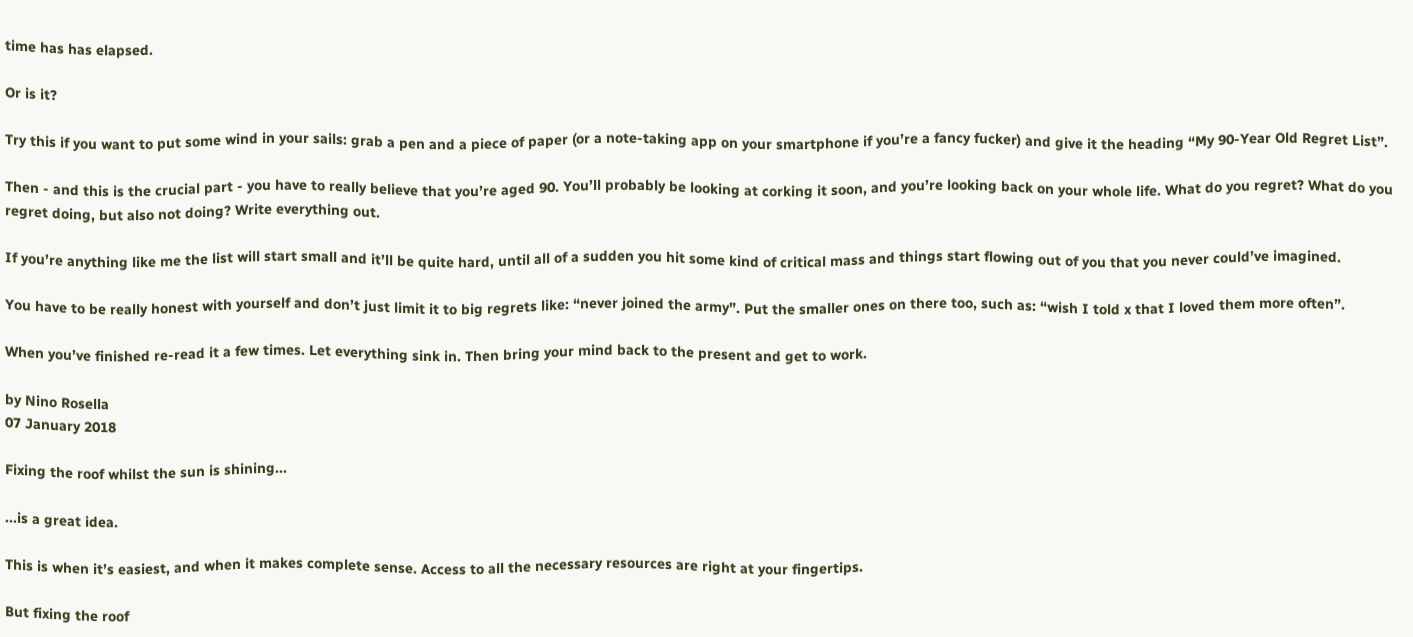time has has elapsed.

Or is it?

Try this if you want to put some wind in your sails: grab a pen and a piece of paper (or a note-taking app on your smartphone if you’re a fancy fucker) and give it the heading “My 90-Year Old Regret List”.

Then - and this is the crucial part - you have to really believe that you’re aged 90. You’ll probably be looking at corking it soon, and you’re looking back on your whole life. What do you regret? What do you regret doing, but also not doing? Write everything out.

If you’re anything like me the list will start small and it’ll be quite hard, until all of a sudden you hit some kind of critical mass and things start flowing out of you that you never could’ve imagined.

You have to be really honest with yourself and don’t just limit it to big regrets like: “never joined the army”. Put the smaller ones on there too, such as: “wish I told x that I loved them more often”.

When you’ve finished re-read it a few times. Let everything sink in. Then bring your mind back to the present and get to work.

by Nino Rosella
07 January 2018

Fixing the roof whilst the sun is shining...

...is a great idea.

This is when it’s easiest, and when it makes complete sense. Access to all the necessary resources are right at your fingertips.

But fixing the roof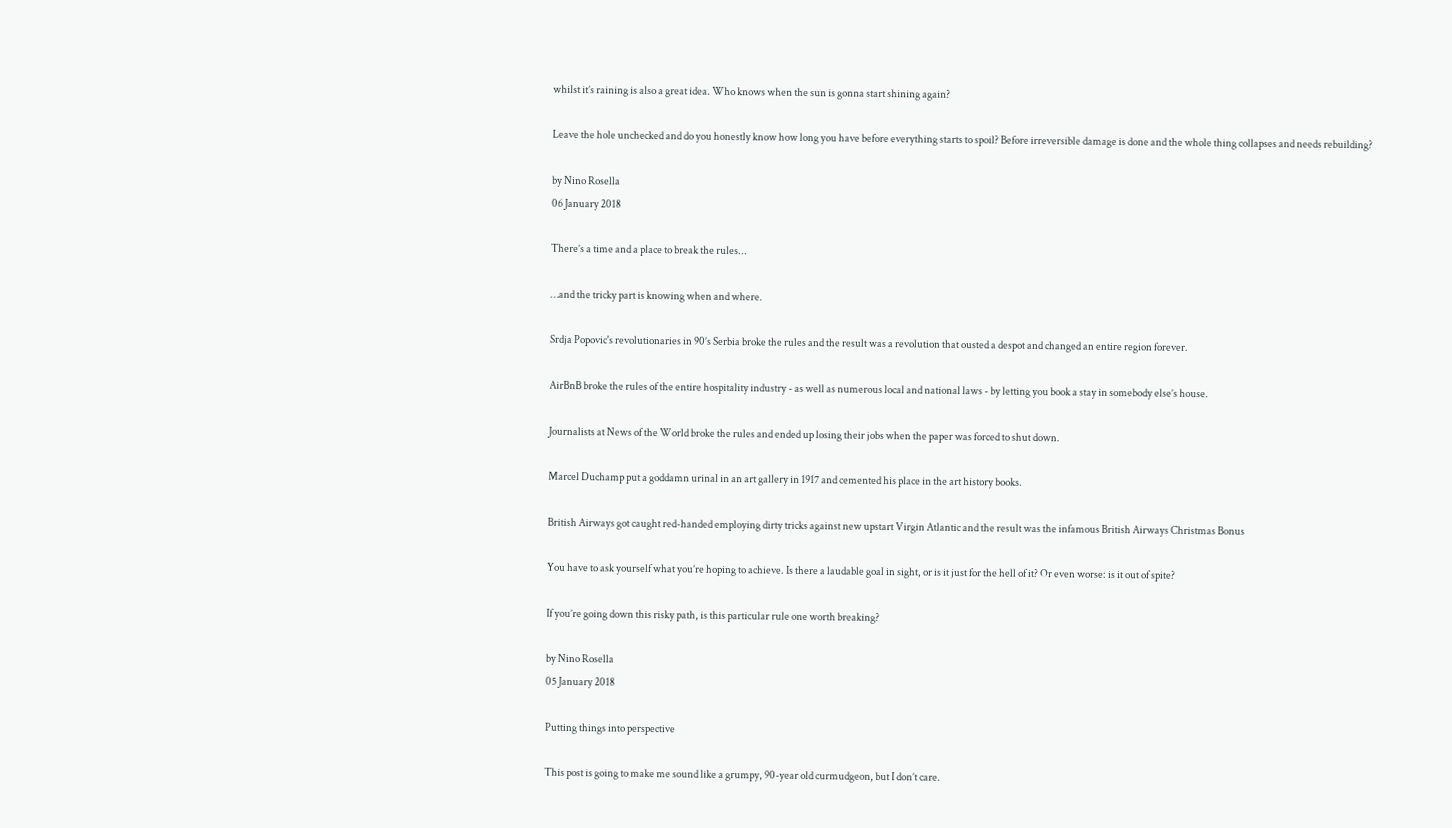whilst it’s raining is also a great idea. Who knows when the sun is gonna start shining again?

Leave the hole unchecked and do you honestly know how long you have before everything starts to spoil? Before irreversible damage is done and the whole thing collapses and needs rebuilding?

by Nino Rosella
06 January 2018

There’s a time and a place to break the rules...

…and the tricky part is knowing when and where.

Srdja Popovic's revolutionaries in 90’s Serbia broke the rules and the result was a revolution that ousted a despot and changed an entire region forever.

AirBnB broke the rules of the entire hospitality industry - as well as numerous local and national laws - by letting you book a stay in somebody else’s house.

Journalists at News of the World broke the rules and ended up losing their jobs when the paper was forced to shut down.

Marcel Duchamp put a goddamn urinal in an art gallery in 1917 and cemented his place in the art history books.

British Airways got caught red-handed employing dirty tricks against new upstart Virgin Atlantic and the result was the infamous British Airways Christmas Bonus

You have to ask yourself what you’re hoping to achieve. Is there a laudable goal in sight, or is it just for the hell of it? Or even worse: is it out of spite?

If you’re going down this risky path, is this particular rule one worth breaking?

by Nino Rosella
05 January 2018

Putting things into perspective

This post is going to make me sound like a grumpy, 90-year old curmudgeon, but I don’t care.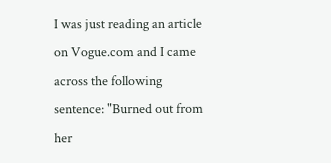I was just reading an article on Vogue.com and I came across the following sentence: "Burned out from her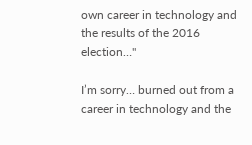own career in technology and the results of the 2016 election…"

I’m sorry… burned out from a career in technology and the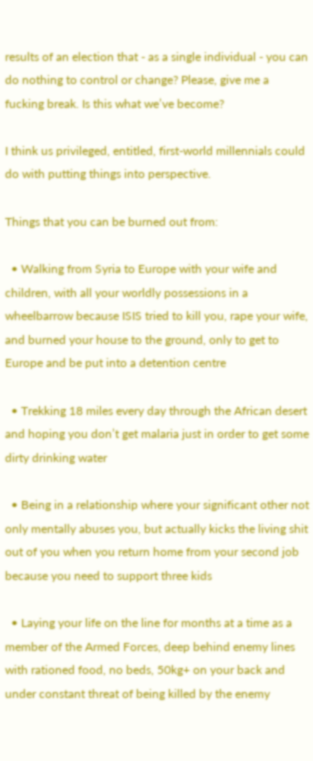results of an election that - as a single individual - you can do nothing to control or change? Please, give me a fucking break. Is this what we’ve become?

I think us privileged, entitled, first-world millennials could do with putting things into perspective.

Things that you can be burned out from:

  • Walking from Syria to Europe with your wife and children, with all your worldly possessions in a wheelbarrow because ISIS tried to kill you, rape your wife, and burned your house to the ground, only to get to Europe and be put into a detention centre

  • Trekking 18 miles every day through the African desert and hoping you don’t get malaria just in order to get some dirty drinking water

  • Being in a relationship where your significant other not only mentally abuses you, but actually kicks the living shit out of you when you return home from your second job because you need to support three kids

  • Laying your life on the line for months at a time as a member of the Armed Forces, deep behind enemy lines with rationed food, no beds, 50kg+ on your back and under constant threat of being killed by the enemy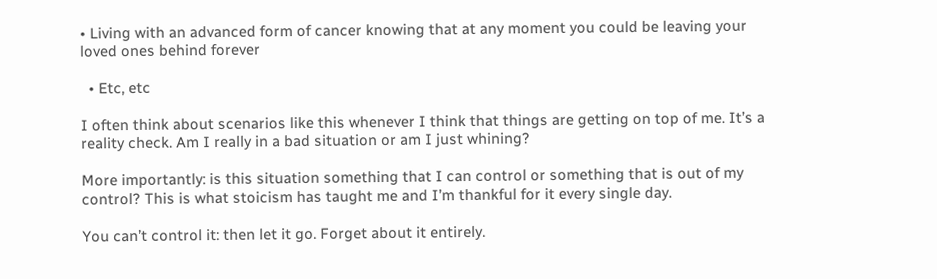• Living with an advanced form of cancer knowing that at any moment you could be leaving your loved ones behind forever

  • Etc, etc

I often think about scenarios like this whenever I think that things are getting on top of me. It’s a reality check. Am I really in a bad situation or am I just whining?

More importantly: is this situation something that I can control or something that is out of my control? This is what stoicism has taught me and I’m thankful for it every single day.

You can’t control it: then let it go. Forget about it entirely.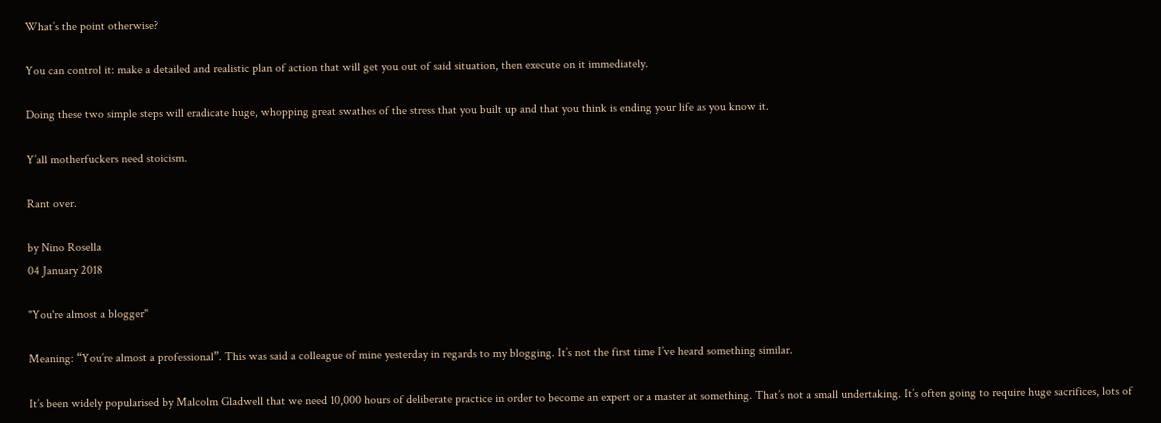What’s the point otherwise?

You can control it: make a detailed and realistic plan of action that will get you out of said situation, then execute on it immediately.

Doing these two simple steps will eradicate huge, whopping great swathes of the stress that you built up and that you think is ending your life as you know it.

Y’all motherfuckers need stoicism.

Rant over.

by Nino Rosella
04 January 2018

"You're almost a blogger"

Meaning: “You’re almost a professional”. This was said a colleague of mine yesterday in regards to my blogging. It’s not the first time I’ve heard something similar.

It’s been widely popularised by Malcolm Gladwell that we need 10,000 hours of deliberate practice in order to become an expert or a master at something. That’s not a small undertaking. It’s often going to require huge sacrifices, lots of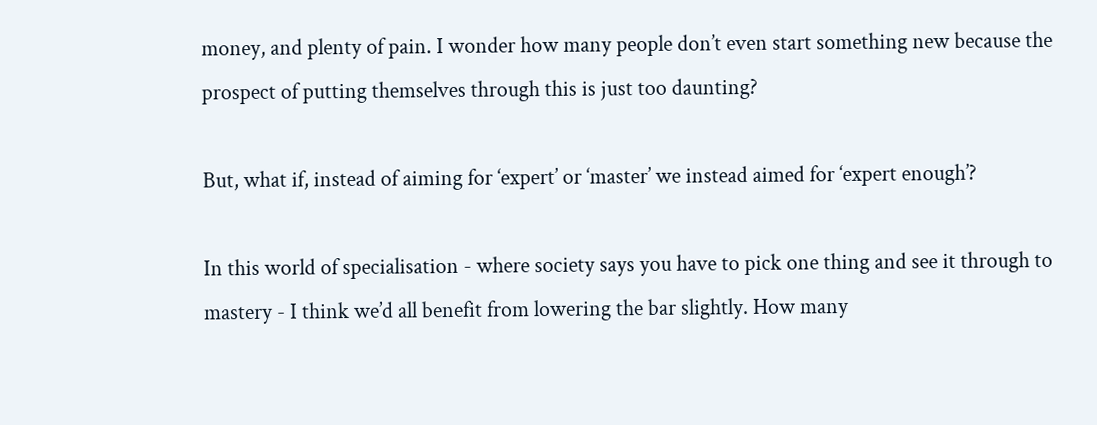money, and plenty of pain. I wonder how many people don’t even start something new because the prospect of putting themselves through this is just too daunting?

But, what if, instead of aiming for ‘expert’ or ‘master’ we instead aimed for ‘expert enough’?

In this world of specialisation - where society says you have to pick one thing and see it through to mastery - I think we’d all benefit from lowering the bar slightly. How many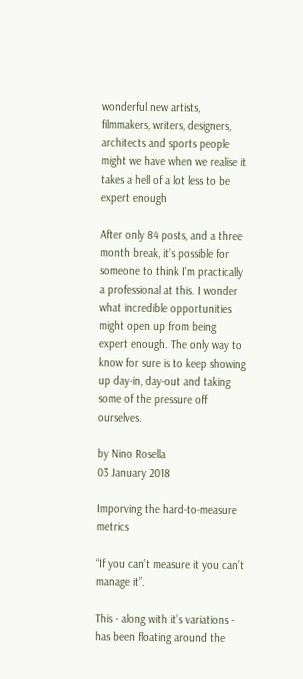wonderful new artists, filmmakers, writers, designers, architects and sports people might we have when we realise it takes a hell of a lot less to be expert enough

After only 84 posts, and a three month break, it’s possible for someone to think I'm practically a professional at this. I wonder what incredible opportunities might open up from being expert enough. The only way to know for sure is to keep showing up day-in, day-out and taking some of the pressure off ourselves.

by Nino Rosella
03 January 2018

Imporving the hard-to-measure metrics

“If you can’t measure it you can’t manage it”.

This - along with it’s variations - has been floating around the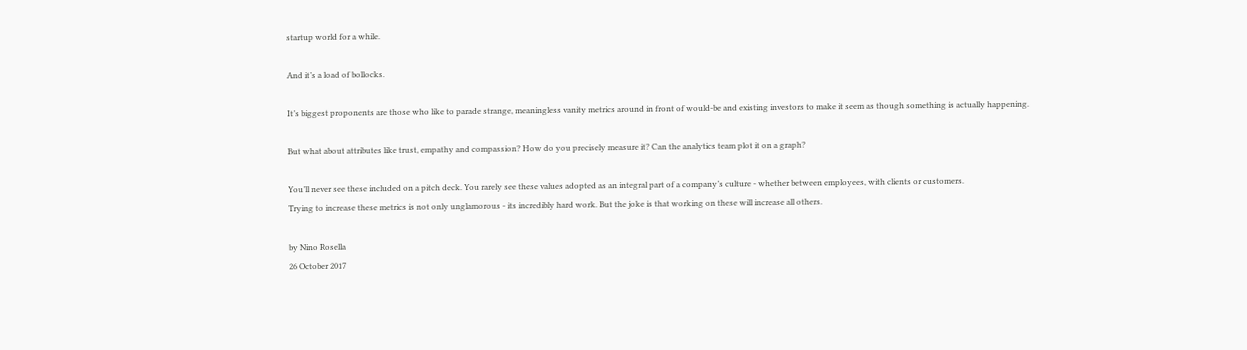startup world for a while.

And it’s a load of bollocks.

It’s biggest proponents are those who like to parade strange, meaningless vanity metrics around in front of would-be and existing investors to make it seem as though something is actually happening.

But what about attributes like trust, empathy and compassion? How do you precisely measure it? Can the analytics team plot it on a graph?

You’ll never see these included on a pitch deck. You rarely see these values adopted as an integral part of a company’s culture - whether between employees, with clients or customers.
Trying to increase these metrics is not only unglamorous - its incredibly hard work. But the joke is that working on these will increase all others.

by Nino Rosella
26 October 2017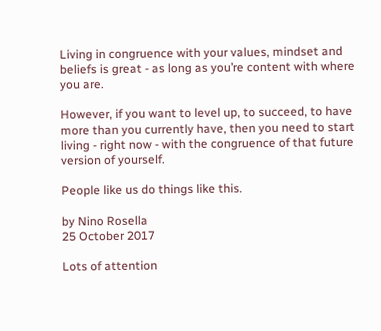Living in congruence with your values, mindset and beliefs is great - as long as you’re content with where you are.

However, if you want to level up, to succeed, to have more than you currently have, then you need to start living - right now - with the congruence of that future version of yourself.

People like us do things like this.

by Nino Rosella
25 October 2017

Lots of attention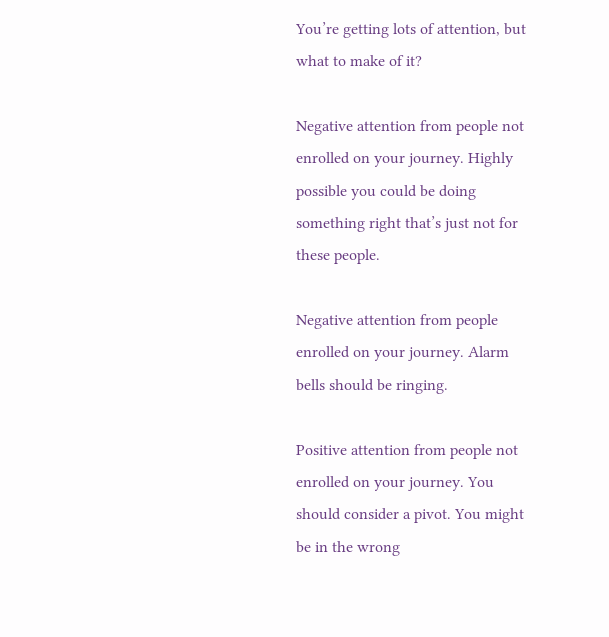You’re getting lots of attention, but what to make of it?

Negative attention from people not enrolled on your journey. Highly possible you could be doing something right that’s just not for these people.

Negative attention from people enrolled on your journey. Alarm bells should be ringing.

Positive attention from people not enrolled on your journey. You should consider a pivot. You might be in the wrong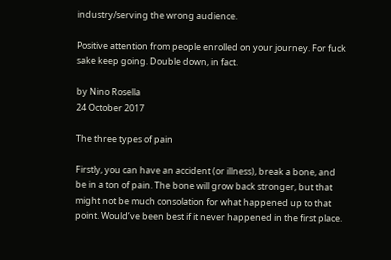industry/serving the wrong audience.

Positive attention from people enrolled on your journey. For fuck sake keep going. Double down, in fact.

by Nino Rosella
24 October 2017

The three types of pain

Firstly, you can have an accident (or illness), break a bone, and be in a ton of pain. The bone will grow back stronger, but that might not be much consolation for what happened up to that point. Would’ve been best if it never happened in the first place.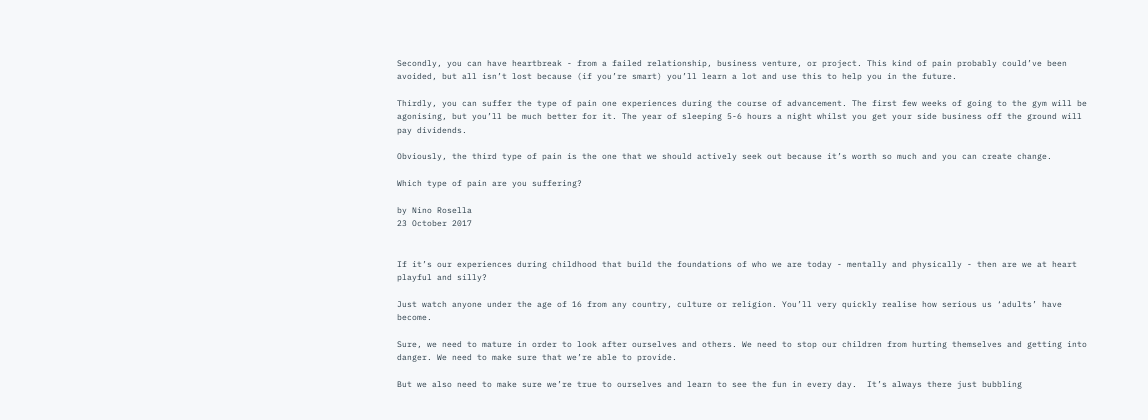Secondly, you can have heartbreak - from a failed relationship, business venture, or project. This kind of pain probably could’ve been avoided, but all isn’t lost because (if you’re smart) you’ll learn a lot and use this to help you in the future.

Thirdly, you can suffer the type of pain one experiences during the course of advancement. The first few weeks of going to the gym will be agonising, but you’ll be much better for it. The year of sleeping 5-6 hours a night whilst you get your side business off the ground will pay dividends.

Obviously, the third type of pain is the one that we should actively seek out because it’s worth so much and you can create change.

Which type of pain are you suffering?

by Nino Rosella
23 October 2017


If it’s our experiences during childhood that build the foundations of who we are today - mentally and physically - then are we at heart playful and silly?

Just watch anyone under the age of 16 from any country, culture or religion. You’ll very quickly realise how serious us ‘adults’ have become.

Sure, we need to mature in order to look after ourselves and others. We need to stop our children from hurting themselves and getting into danger. We need to make sure that we’re able to provide.

But we also need to make sure we’re true to ourselves and learn to see the fun in every day.  It’s always there just bubbling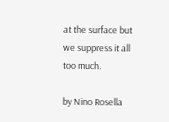at the surface but we suppress it all too much.

by Nino Rosella